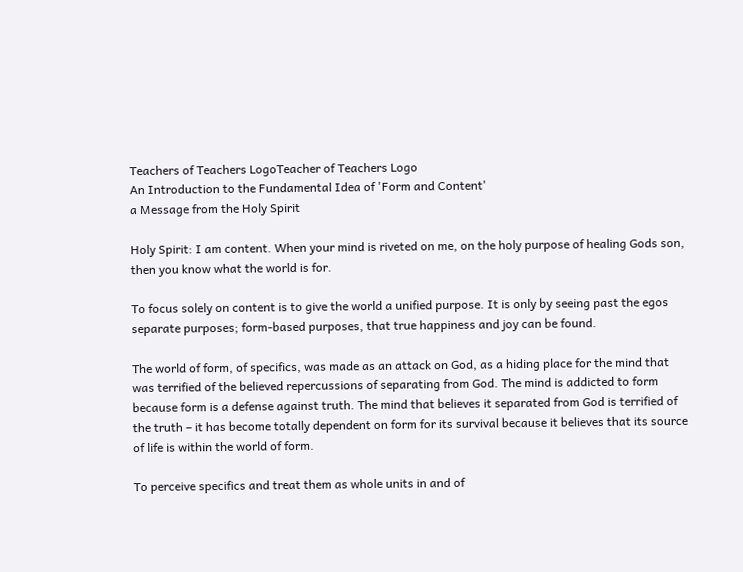Teachers of Teachers LogoTeacher of Teachers Logo
An Introduction to the Fundamental Idea of 'Form and Content'
a Message from the Holy Spirit

Holy Spirit: I am content. When your mind is riveted on me, on the holy purpose of healing Gods son, then you know what the world is for.

To focus solely on content is to give the world a unified purpose. It is only by seeing past the egos separate purposes; form-based purposes, that true happiness and joy can be found.

The world of form, of specifics, was made as an attack on God, as a hiding place for the mind that was terrified of the believed repercussions of separating from God. The mind is addicted to form because form is a defense against truth. The mind that believes it separated from God is terrified of the truth – it has become totally dependent on form for its survival because it believes that its source of life is within the world of form.

To perceive specifics and treat them as whole units in and of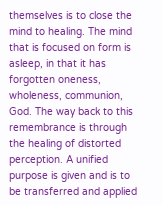themselves is to close the mind to healing. The mind that is focused on form is asleep, in that it has forgotten oneness, wholeness, communion, God. The way back to this remembrance is through the healing of distorted perception. A unified purpose is given and is to be transferred and applied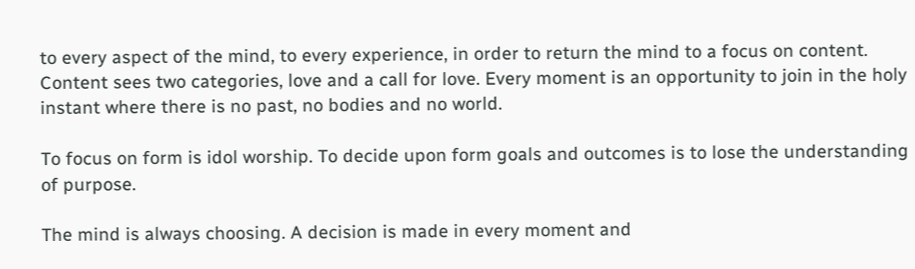to every aspect of the mind, to every experience, in order to return the mind to a focus on content. Content sees two categories, love and a call for love. Every moment is an opportunity to join in the holy instant where there is no past, no bodies and no world.

To focus on form is idol worship. To decide upon form goals and outcomes is to lose the understanding of purpose.

The mind is always choosing. A decision is made in every moment and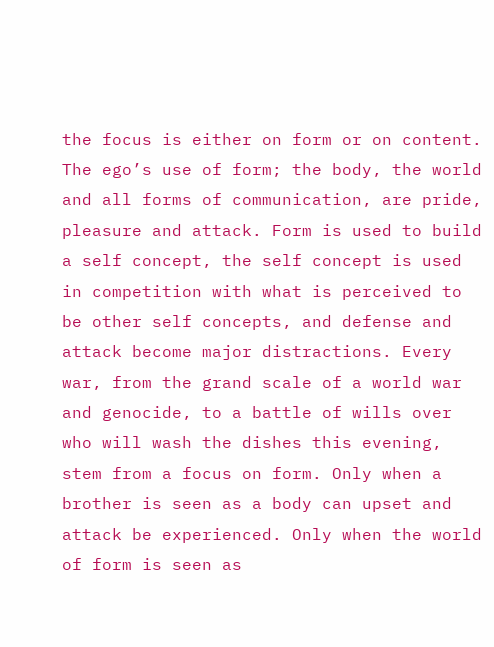the focus is either on form or on content. The ego’s use of form; the body, the world and all forms of communication, are pride, pleasure and attack. Form is used to build a self concept, the self concept is used in competition with what is perceived to be other self concepts, and defense and attack become major distractions. Every war, from the grand scale of a world war and genocide, to a battle of wills over who will wash the dishes this evening, stem from a focus on form. Only when a brother is seen as a body can upset and attack be experienced. Only when the world of form is seen as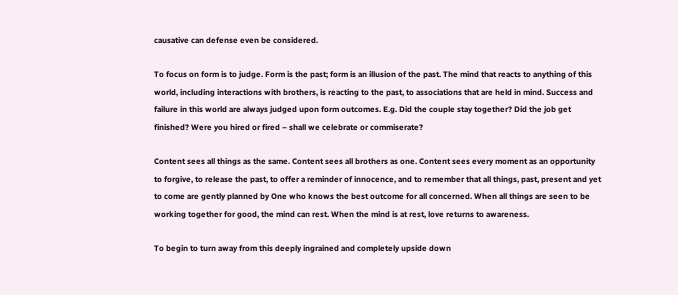causative can defense even be considered.

To focus on form is to judge. Form is the past; form is an illusion of the past. The mind that reacts to anything of this world, including interactions with brothers, is reacting to the past, to associations that are held in mind. Success and failure in this world are always judged upon form outcomes. E.g. Did the couple stay together? Did the job get finished? Were you hired or fired – shall we celebrate or commiserate?

Content sees all things as the same. Content sees all brothers as one. Content sees every moment as an opportunity to forgive, to release the past, to offer a reminder of innocence, and to remember that all things, past, present and yet to come are gently planned by One who knows the best outcome for all concerned. When all things are seen to be working together for good, the mind can rest. When the mind is at rest, love returns to awareness.

To begin to turn away from this deeply ingrained and completely upside down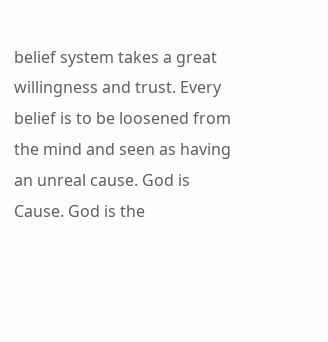belief system takes a great willingness and trust. Every belief is to be loosened from the mind and seen as having an unreal cause. God is Cause. God is the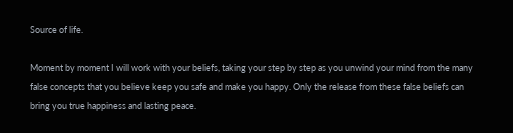Source of life.

Moment by moment I will work with your beliefs, taking your step by step as you unwind your mind from the many false concepts that you believe keep you safe and make you happy. Only the release from these false beliefs can bring you true happiness and lasting peace.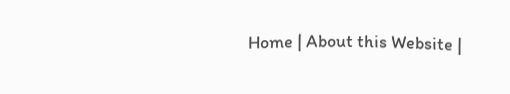Home | About this Website |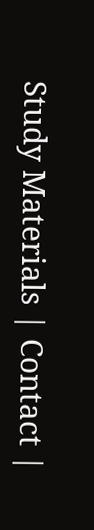Study Materials | Contact |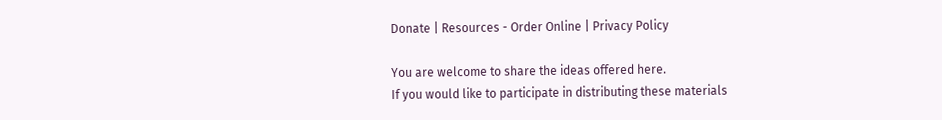Donate | Resources - Order Online | Privacy Policy

You are welcome to share the ideas offered here.
If you would like to participate in distributing these materials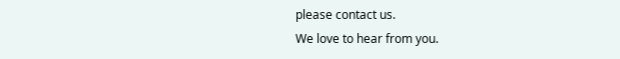please contact us.
We love to hear from you.